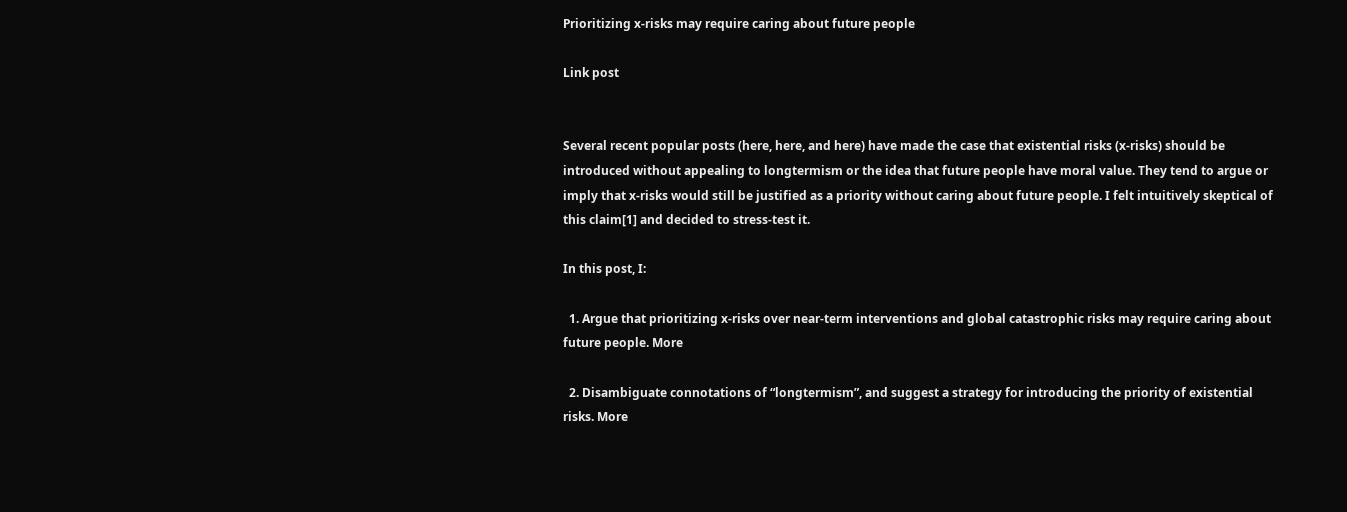Prioritizing x-risks may require caring about future people

Link post


Several recent popular posts (here, here, and here) have made the case that existential risks (x-risks) should be introduced without appealing to longtermism or the idea that future people have moral value. They tend to argue or imply that x-risks would still be justified as a priority without caring about future people. I felt intuitively skeptical of this claim[1] and decided to stress-test it.

In this post, I:

  1. Argue that prioritizing x-risks over near-term interventions and global catastrophic risks may require caring about future people. More

  2. Disambiguate connotations of “longtermism”, and suggest a strategy for introducing the priority of existential risks. More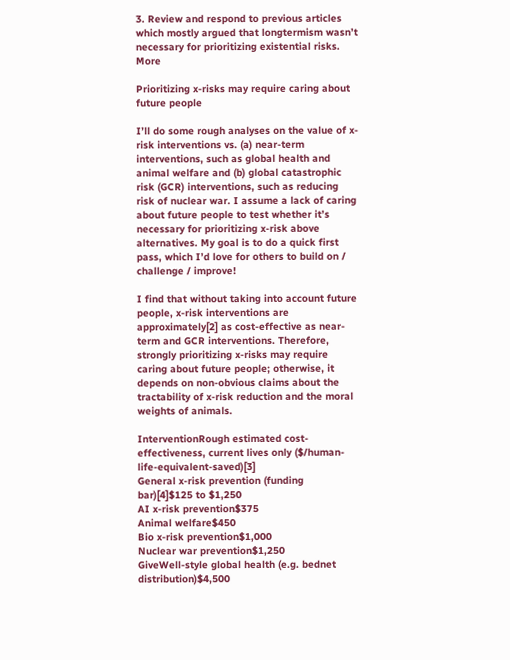3. Review and respond to previous articles which mostly argued that longtermism wasn’t necessary for prioritizing existential risks. More

Prioritizing x-risks may require caring about future people

I’ll do some rough analyses on the value of x-risk interventions vs. (a) near-term interventions, such as global health and animal welfare and (b) global catastrophic risk (GCR) interventions, such as reducing risk of nuclear war. I assume a lack of caring about future people to test whether it’s necessary for prioritizing x-risk above alternatives. My goal is to do a quick first pass, which I’d love for others to build on / challenge / improve!

I find that without taking into account future people, x-risk interventions are approximately[2] as cost-effective as near-term and GCR interventions. Therefore, strongly prioritizing x-risks may require caring about future people; otherwise, it depends on non-obvious claims about the tractability of x-risk reduction and the moral weights of animals.

InterventionRough estimated cost-effectiveness, current lives only ($/human-life-equivalent-saved)[3]
General x-risk prevention (funding bar)[4]$125 to $1,250
AI x-risk prevention$375
Animal welfare$450
Bio x-risk prevention$1,000
Nuclear war prevention$1,250
GiveWell-style global health (e.g. bednet distribution)$4,500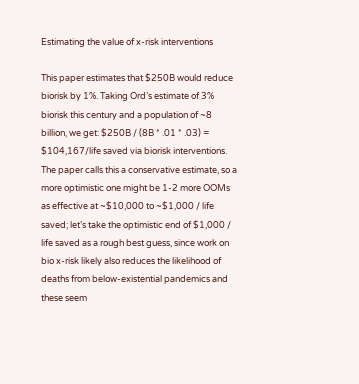Estimating the value of x-risk interventions

This paper estimates that $250B would reduce biorisk by 1%. Taking Ord’s estimate of 3% biorisk this century and a population of ~8 billion, we get: $250B / (8B * .01 * .03) = $104,167/life saved via biorisk interventions. The paper calls this a conservative estimate, so a more optimistic one might be 1-2 more OOMs as effective at ~$10,000 to ~$1,000 / life saved; let’s take the optimistic end of $1,000 / life saved as a rough best guess, since work on bio x-risk likely also reduces the likelihood of deaths from below-existential pandemics and these seem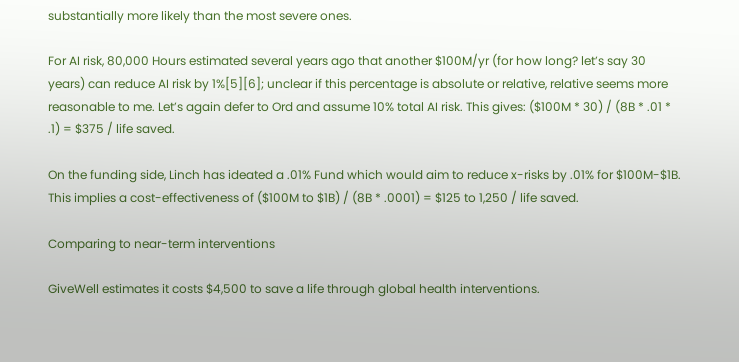substantially more likely than the most severe ones.

For AI risk, 80,000 Hours estimated several years ago that another $100M/yr (for how long? let’s say 30 years) can reduce AI risk by 1%[5][6]; unclear if this percentage is absolute or relative, relative seems more reasonable to me. Let’s again defer to Ord and assume 10% total AI risk. This gives: ($100M * 30) / (8B * .01 * .1) = $375 / life saved.

On the funding side, Linch has ideated a .01% Fund which would aim to reduce x-risks by .01% for $100M-$1B. This implies a cost-effectiveness of ($100M to $1B) / (8B * .0001) = $125 to 1,250 / life saved.

Comparing to near-term interventions

GiveWell estimates it costs $4,500 to save a life through global health interventions.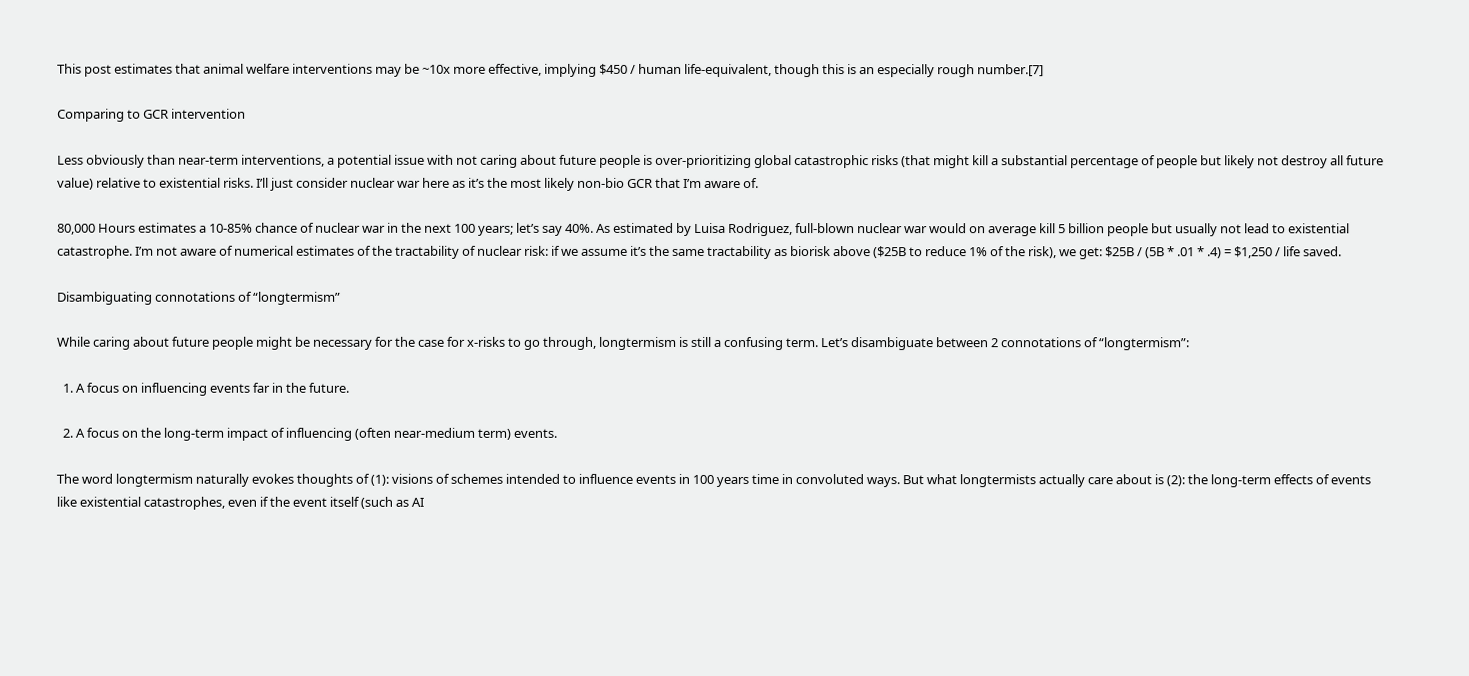This post estimates that animal welfare interventions may be ~10x more effective, implying $450 / human life-equivalent, though this is an especially rough number.[7]

Comparing to GCR intervention

Less obviously than near-term interventions, a potential issue with not caring about future people is over-prioritizing global catastrophic risks (that might kill a substantial percentage of people but likely not destroy all future value) relative to existential risks. I’ll just consider nuclear war here as it’s the most likely non-bio GCR that I’m aware of.

80,000 Hours estimates a 10-85% chance of nuclear war in the next 100 years; let’s say 40%. As estimated by Luisa Rodriguez, full-blown nuclear war would on average kill 5 billion people but usually not lead to existential catastrophe. I’m not aware of numerical estimates of the tractability of nuclear risk: if we assume it’s the same tractability as biorisk above ($25B to reduce 1% of the risk), we get: $25B / (5B * .01 * .4) = $1,250 / life saved.

Disambiguating connotations of “longtermism”

While caring about future people might be necessary for the case for x-risks to go through, longtermism is still a confusing term. Let’s disambiguate between 2 connotations of “longtermism”:

  1. A focus on influencing events far in the future.

  2. A focus on the long-term impact of influencing (often near-medium term) events.

The word longtermism naturally evokes thoughts of (1): visions of schemes intended to influence events in 100 years time in convoluted ways. But what longtermists actually care about is (2): the long-term effects of events like existential catastrophes, even if the event itself (such as AI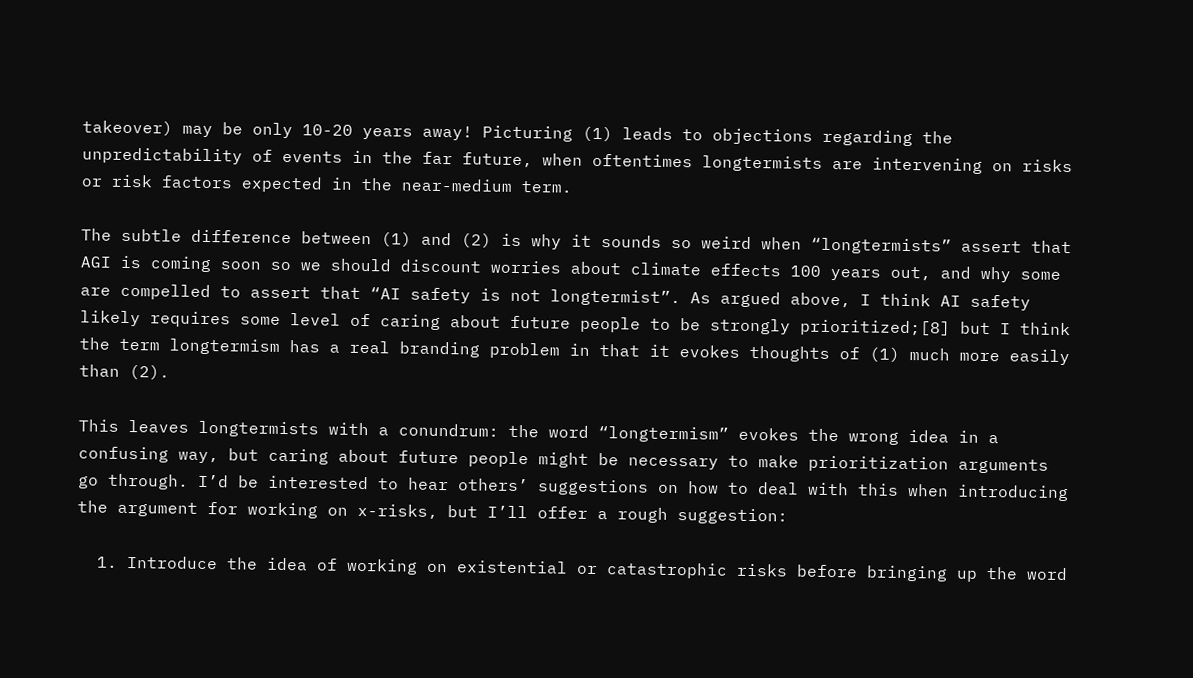takeover) may be only 10-20 years away! Picturing (1) leads to objections regarding the unpredictability of events in the far future, when oftentimes longtermists are intervening on risks or risk factors expected in the near-medium term.

The subtle difference between (1) and (2) is why it sounds so weird when “longtermists” assert that AGI is coming soon so we should discount worries about climate effects 100 years out, and why some are compelled to assert that “AI safety is not longtermist”. As argued above, I think AI safety likely requires some level of caring about future people to be strongly prioritized;[8] but I think the term longtermism has a real branding problem in that it evokes thoughts of (1) much more easily than (2).

This leaves longtermists with a conundrum: the word “longtermism” evokes the wrong idea in a confusing way, but caring about future people might be necessary to make prioritization arguments go through. I’d be interested to hear others’ suggestions on how to deal with this when introducing the argument for working on x-risks, but I’ll offer a rough suggestion:

  1. Introduce the idea of working on existential or catastrophic risks before bringing up the word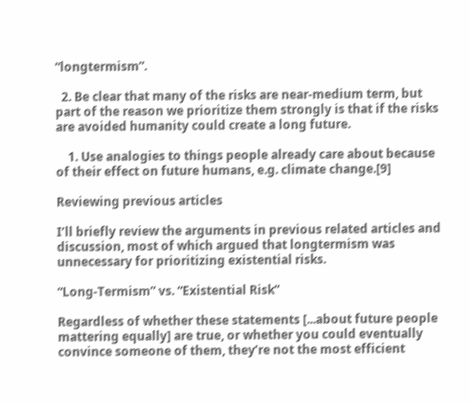“longtermism”.

  2. Be clear that many of the risks are near-medium term, but part of the reason we prioritize them strongly is that if the risks are avoided humanity could create a long future.

    1. Use analogies to things people already care about because of their effect on future humans, e.g. climate change.[9]

Reviewing previous articles

I’ll briefly review the arguments in previous related articles and discussion, most of which argued that longtermism was unnecessary for prioritizing existential risks.

“Long-Termism” vs. “Existential Risk”

Regardless of whether these statements [...about future people mattering equally] are true, or whether you could eventually convince someone of them, they’re not the most efficient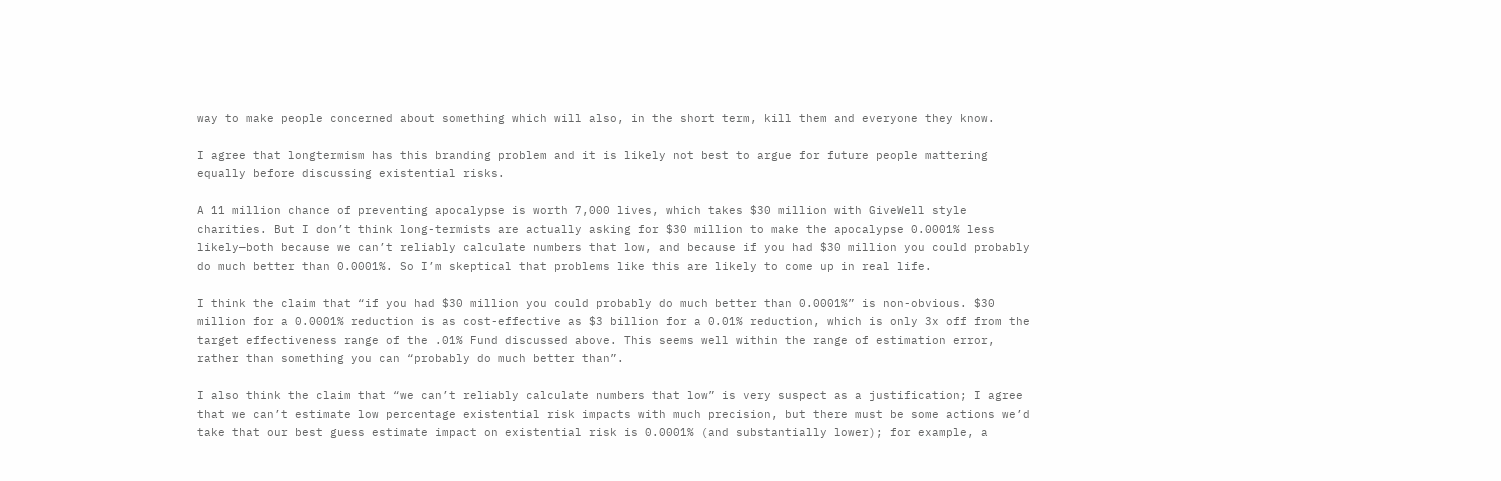way to make people concerned about something which will also, in the short term, kill them and everyone they know.

I agree that longtermism has this branding problem and it is likely not best to argue for future people mattering equally before discussing existential risks.

A 11 million chance of preventing apocalypse is worth 7,000 lives, which takes $30 million with GiveWell style charities. But I don’t think long-termists are actually asking for $30 million to make the apocalypse 0.0001% less likely—both because we can’t reliably calculate numbers that low, and because if you had $30 million you could probably do much better than 0.0001%. So I’m skeptical that problems like this are likely to come up in real life.

I think the claim that “if you had $30 million you could probably do much better than 0.0001%” is non-obvious. $30 million for a 0.0001% reduction is as cost-effective as $3 billion for a 0.01% reduction, which is only 3x off from the target effectiveness range of the .01% Fund discussed above. This seems well within the range of estimation error, rather than something you can “probably do much better than”.

I also think the claim that “we can’t reliably calculate numbers that low” is very suspect as a justification; I agree that we can’t estimate low percentage existential risk impacts with much precision, but there must be some actions we’d take that our best guess estimate impact on existential risk is 0.0001% (and substantially lower); for example, a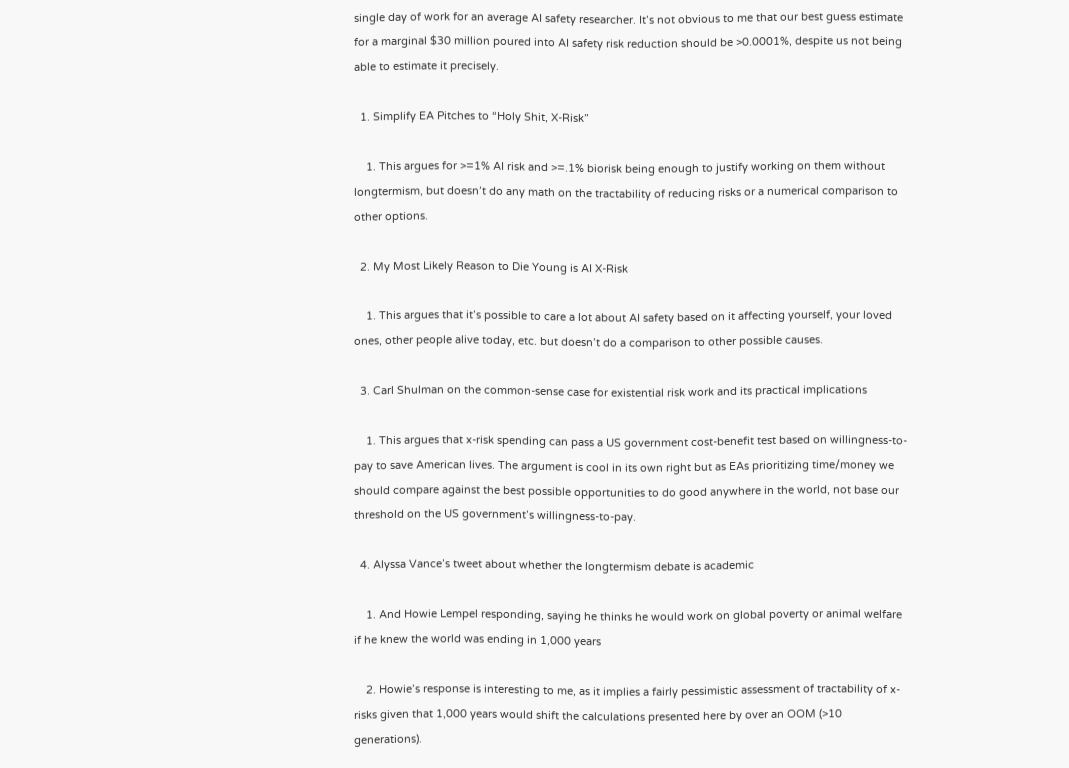single day of work for an average AI safety researcher. It’s not obvious to me that our best guess estimate for a marginal $30 million poured into AI safety risk reduction should be >0.0001%, despite us not being able to estimate it precisely.

  1. Simplify EA Pitches to “Holy Shit, X-Risk”

    1. This argues for >=1% AI risk and >=.1% biorisk being enough to justify working on them without longtermism, but doesn’t do any math on the tractability of reducing risks or a numerical comparison to other options.

  2. My Most Likely Reason to Die Young is AI X-Risk

    1. This argues that it’s possible to care a lot about AI safety based on it affecting yourself, your loved ones, other people alive today, etc. but doesn’t do a comparison to other possible causes.

  3. Carl Shulman on the common-sense case for existential risk work and its practical implications

    1. This argues that x-risk spending can pass a US government cost-benefit test based on willingness-to-pay to save American lives. The argument is cool in its own right but as EAs prioritizing time/money we should compare against the best possible opportunities to do good anywhere in the world, not base our threshold on the US government’s willingness-to-pay.

  4. Alyssa Vance’s tweet about whether the longtermism debate is academic

    1. And Howie Lempel responding, saying he thinks he would work on global poverty or animal welfare if he knew the world was ending in 1,000 years

    2. Howie’s response is interesting to me, as it implies a fairly pessimistic assessment of tractability of x-risks given that 1,000 years would shift the calculations presented here by over an OOM (>10 generations).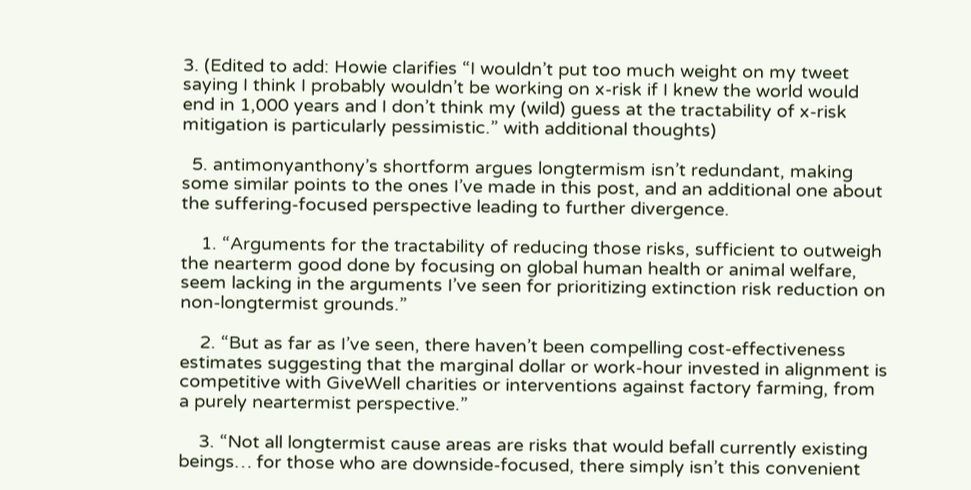3. (Edited to add: Howie clarifies “I wouldn’t put too much weight on my tweet saying I think I probably wouldn’t be working on x-risk if I knew the world would end in 1,000 years and I don’t think my (wild) guess at the tractability of x-risk mitigation is particularly pessimistic.” with additional thoughts)

  5. antimonyanthony’s shortform argues longtermism isn’t redundant, making some similar points to the ones I’ve made in this post, and an additional one about the suffering-focused perspective leading to further divergence.

    1. “Arguments for the tractability of reducing those risks, sufficient to outweigh the nearterm good done by focusing on global human health or animal welfare, seem lacking in the arguments I’ve seen for prioritizing extinction risk reduction on non-longtermist grounds.”

    2. “But as far as I’ve seen, there haven’t been compelling cost-effectiveness estimates suggesting that the marginal dollar or work-hour invested in alignment is competitive with GiveWell charities or interventions against factory farming, from a purely neartermist perspective.”

    3. “Not all longtermist cause areas are risks that would befall currently existing beings… for those who are downside-focused, there simply isn’t this convenient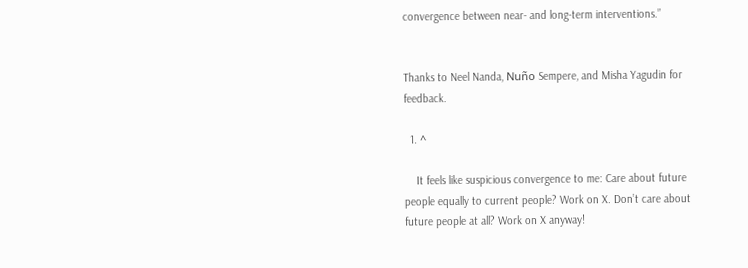convergence between near- and long-term interventions.”


Thanks to Neel Nanda, Nuño Sempere, and Misha Yagudin for feedback.

  1. ^

    It feels like suspicious convergence to me: Care about future people equally to current people? Work on X. Don’t care about future people at all? Work on X anyway!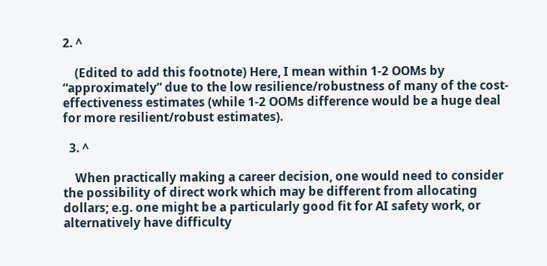2. ^

    (Edited to add this footnote) Here, I mean within 1-2 OOMs by “approximately” due to the low resilience/robustness of many of the cost-effectiveness estimates (while 1-2 OOMs difference would be a huge deal for more resilient/robust estimates).

  3. ^

    When practically making a career decision, one would need to consider the possibility of direct work which may be different from allocating dollars; e.g. one might be a particularly good fit for AI safety work, or alternatively have difficulty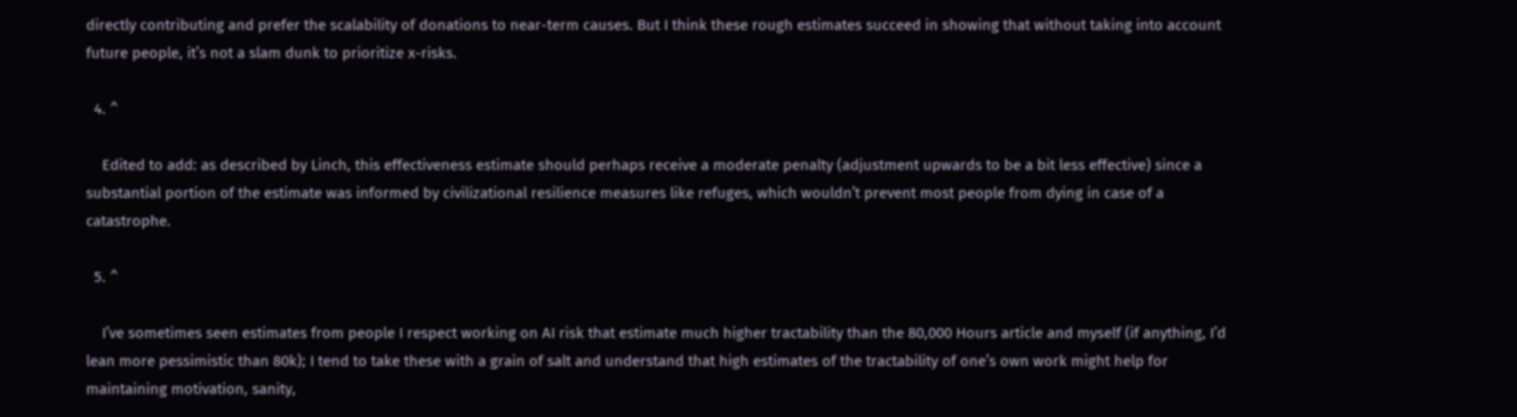directly contributing and prefer the scalability of donations to near-term causes. But I think these rough estimates succeed in showing that without taking into account future people, it’s not a slam dunk to prioritize x-risks.

  4. ^

    Edited to add: as described by Linch, this effectiveness estimate should perhaps receive a moderate penalty (adjustment upwards to be a bit less effective) since a substantial portion of the estimate was informed by civilizational resilience measures like refuges, which wouldn’t prevent most people from dying in case of a catastrophe.

  5. ^

    I’ve sometimes seen estimates from people I respect working on AI risk that estimate much higher tractability than the 80,000 Hours article and myself (if anything, I’d lean more pessimistic than 80k); I tend to take these with a grain of salt and understand that high estimates of the tractability of one’s own work might help for maintaining motivation, sanity,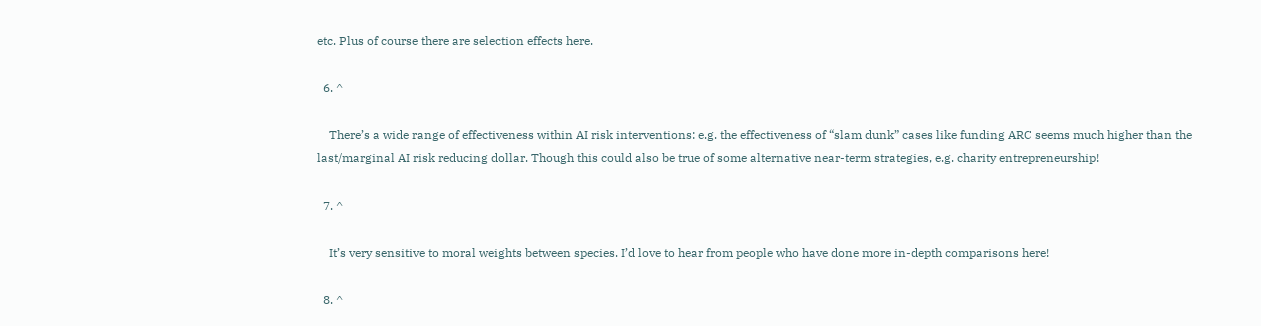etc. Plus of course there are selection effects here.

  6. ^

    There’s a wide range of effectiveness within AI risk interventions: e.g. the effectiveness of “slam dunk” cases like funding ARC seems much higher than the last/marginal AI risk reducing dollar. Though this could also be true of some alternative near-term strategies, e.g. charity entrepreneurship!

  7. ^

    It’s very sensitive to moral weights between species. I’d love to hear from people who have done more in-depth comparisons here!

  8. ^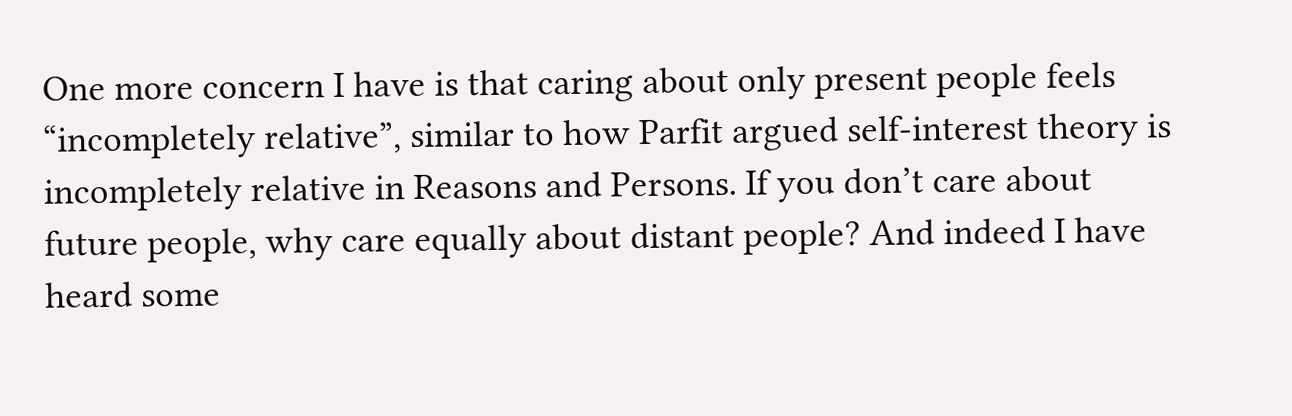One more concern I have is that caring about only present people feels “incompletely relative”, similar to how Parfit argued self-interest theory is incompletely relative in Reasons and Persons. If you don’t care about future people, why care equally about distant people? And indeed I have heard some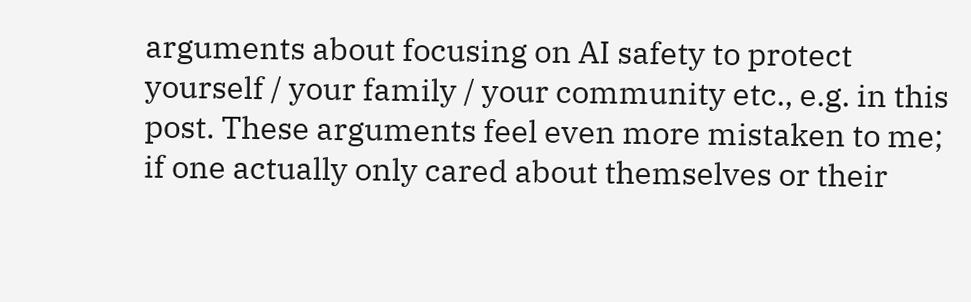arguments about focusing on AI safety to protect yourself / your family / your community etc., e.g. in this post. These arguments feel even more mistaken to me; if one actually only cared about themselves or their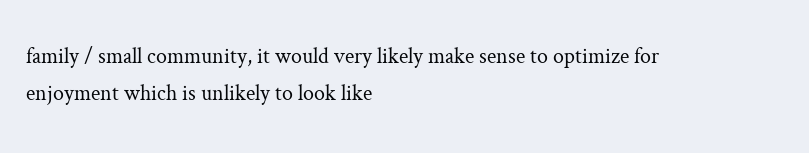family / small community, it would very likely make sense to optimize for enjoyment which is unlikely to look like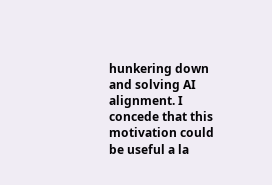hunkering down and solving AI alignment. I concede that this motivation could be useful a la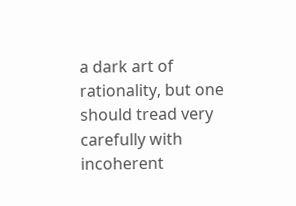a dark art of rationality, but one should tread very carefully with incoherent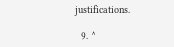justifications.

  9. ^